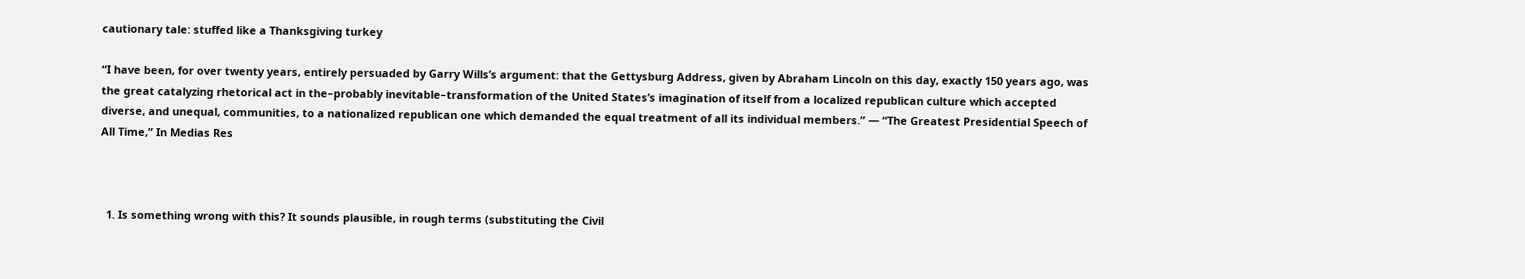cautionary tale: stuffed like a Thanksgiving turkey

“I have been, for over twenty years, entirely persuaded by Garry Wills’s argument: that the Gettysburg Address, given by Abraham Lincoln on this day, exactly 150 years ago, was the great catalyzing rhetorical act in the–probably inevitable–transformation of the United States’s imagination of itself from a localized republican culture which accepted diverse, and unequal, communities, to a nationalized republican one which demanded the equal treatment of all its individual members.” — “The Greatest Presidential Speech of All Time,” In Medias Res



  1. Is something wrong with this? It sounds plausible, in rough terms (substituting the Civil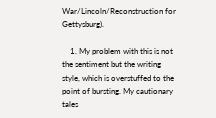War/Lincoln/Reconstruction for Gettysburg).

    1. My problem with this is not the sentiment but the writing style, which is overstuffed to the point of bursting. My cautionary tales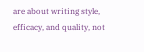are about writing style, efficacy, and quality, not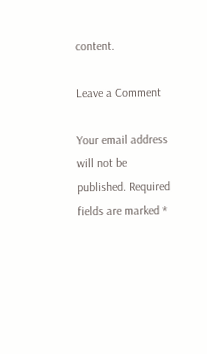content.

Leave a Comment

Your email address will not be published. Required fields are marked *